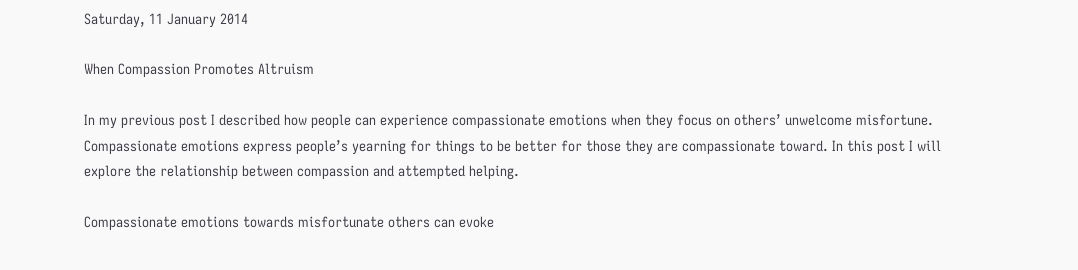Saturday, 11 January 2014

When Compassion Promotes Altruism

In my previous post I described how people can experience compassionate emotions when they focus on others’ unwelcome misfortune. Compassionate emotions express people’s yearning for things to be better for those they are compassionate toward. In this post I will explore the relationship between compassion and attempted helping.

Compassionate emotions towards misfortunate others can evoke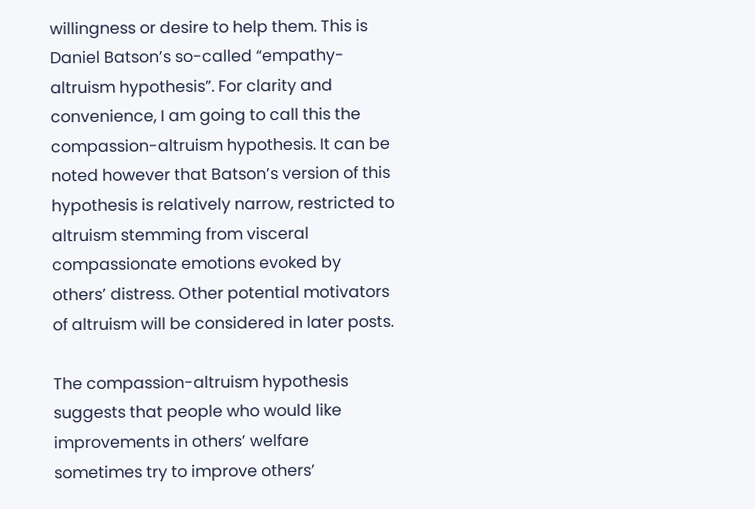willingness or desire to help them. This is Daniel Batson’s so-called “empathy-altruism hypothesis”. For clarity and convenience, I am going to call this the compassion-altruism hypothesis. It can be noted however that Batson’s version of this hypothesis is relatively narrow, restricted to altruism stemming from visceral compassionate emotions evoked by others’ distress. Other potential motivators of altruism will be considered in later posts.

The compassion-altruism hypothesis suggests that people who would like improvements in others’ welfare sometimes try to improve others’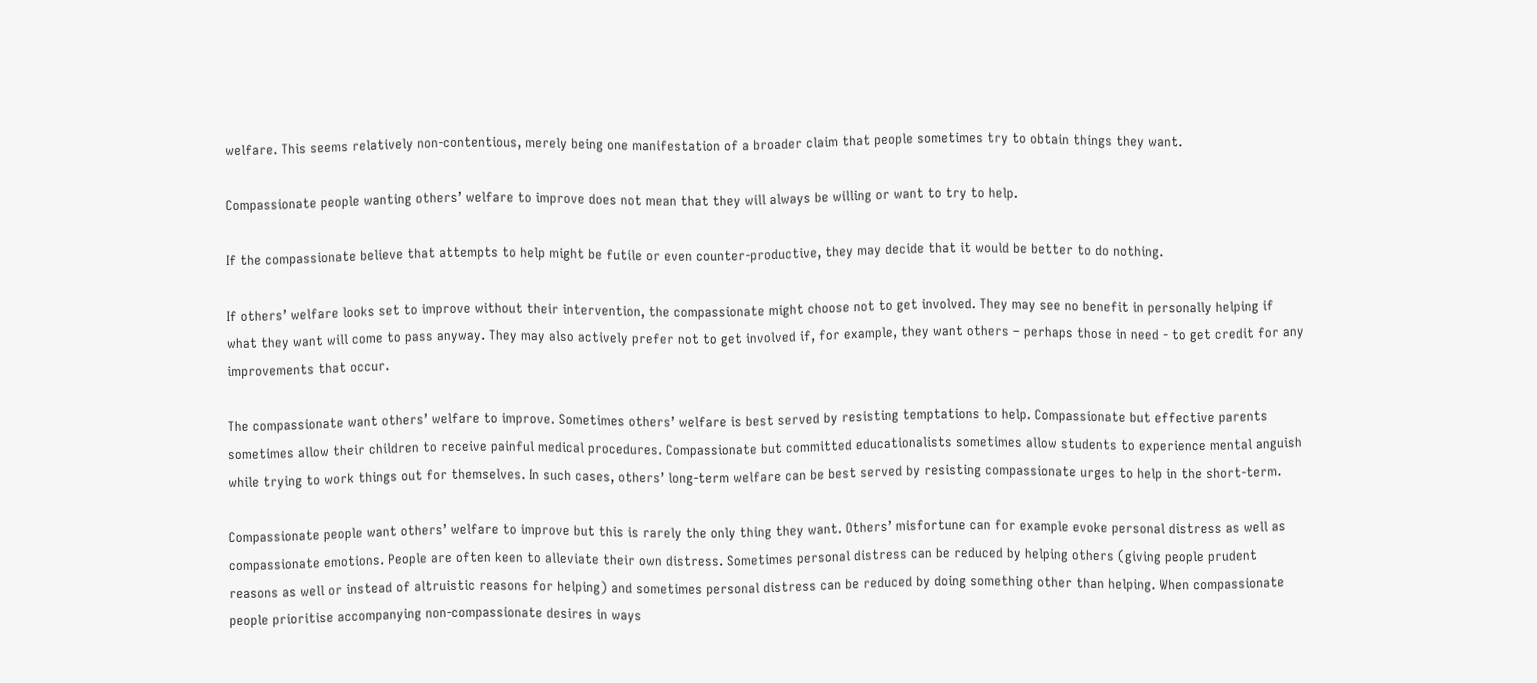welfare. This seems relatively non-contentious, merely being one manifestation of a broader claim that people sometimes try to obtain things they want.

Compassionate people wanting others’ welfare to improve does not mean that they will always be willing or want to try to help.

If the compassionate believe that attempts to help might be futile or even counter-productive, they may decide that it would be better to do nothing.

If others’ welfare looks set to improve without their intervention, the compassionate might choose not to get involved. They may see no benefit in personally helping if what they want will come to pass anyway. They may also actively prefer not to get involved if, for example, they want others – perhaps those in need - to get credit for any improvements that occur.

The compassionate want others’ welfare to improve. Sometimes others’ welfare is best served by resisting temptations to help. Compassionate but effective parents sometimes allow their children to receive painful medical procedures. Compassionate but committed educationalists sometimes allow students to experience mental anguish while trying to work things out for themselves. In such cases, others’ long-term welfare can be best served by resisting compassionate urges to help in the short-term.

Compassionate people want others’ welfare to improve but this is rarely the only thing they want. Others’ misfortune can for example evoke personal distress as well as compassionate emotions. People are often keen to alleviate their own distress. Sometimes personal distress can be reduced by helping others (giving people prudent reasons as well or instead of altruistic reasons for helping) and sometimes personal distress can be reduced by doing something other than helping. When compassionate people prioritise accompanying non-compassionate desires in ways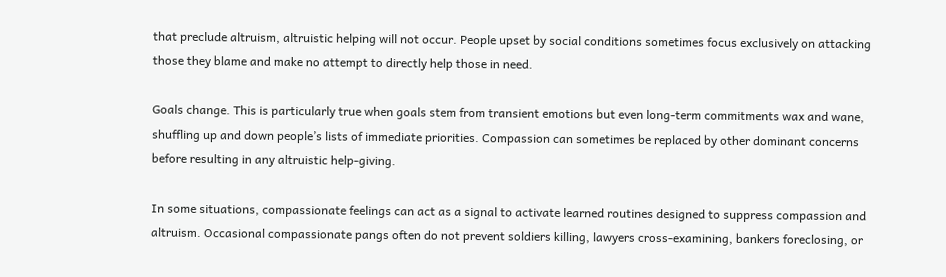that preclude altruism, altruistic helping will not occur. People upset by social conditions sometimes focus exclusively on attacking those they blame and make no attempt to directly help those in need.

Goals change. This is particularly true when goals stem from transient emotions but even long-term commitments wax and wane, shuffling up and down people’s lists of immediate priorities. Compassion can sometimes be replaced by other dominant concerns before resulting in any altruistic help-giving.

In some situations, compassionate feelings can act as a signal to activate learned routines designed to suppress compassion and altruism. Occasional compassionate pangs often do not prevent soldiers killing, lawyers cross-examining, bankers foreclosing, or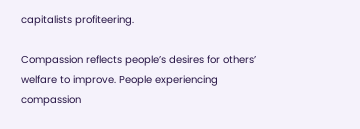capitalists profiteering.

Compassion reflects people’s desires for others’ welfare to improve. People experiencing compassion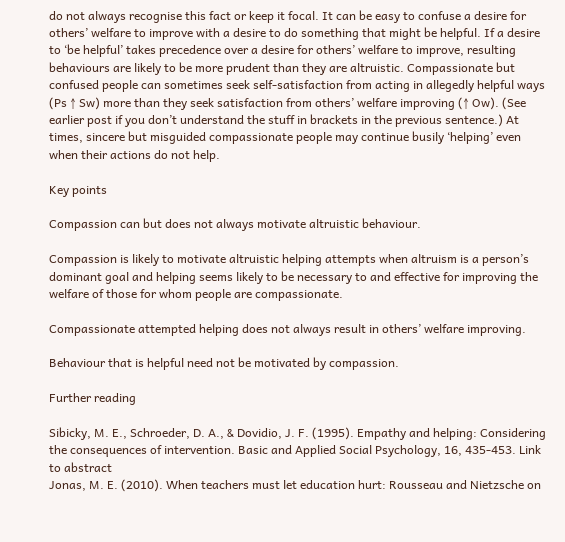do not always recognise this fact or keep it focal. It can be easy to confuse a desire for others’ welfare to improve with a desire to do something that might be helpful. If a desire to ‘be helpful’ takes precedence over a desire for others’ welfare to improve, resulting behaviours are likely to be more prudent than they are altruistic. Compassionate but confused people can sometimes seek self-satisfaction from acting in allegedly helpful ways (Ps ↑ Sw) more than they seek satisfaction from others’ welfare improving (↑ Ow). (See earlier post if you don’t understand the stuff in brackets in the previous sentence.) At times, sincere but misguided compassionate people may continue busily ‘helping’ even when their actions do not help.

Key points

Compassion can but does not always motivate altruistic behaviour.

Compassion is likely to motivate altruistic helping attempts when altruism is a person’s dominant goal and helping seems likely to be necessary to and effective for improving the welfare of those for whom people are compassionate.

Compassionate attempted helping does not always result in others’ welfare improving.

Behaviour that is helpful need not be motivated by compassion.

Further reading

Sibicky, M. E., Schroeder, D. A., & Dovidio, J. F. (1995). Empathy and helping: Considering the consequences of intervention. Basic and Applied Social Psychology, 16, 435-453. Link to abstract
Jonas, M. E. (2010). When teachers must let education hurt: Rousseau and Nietzsche on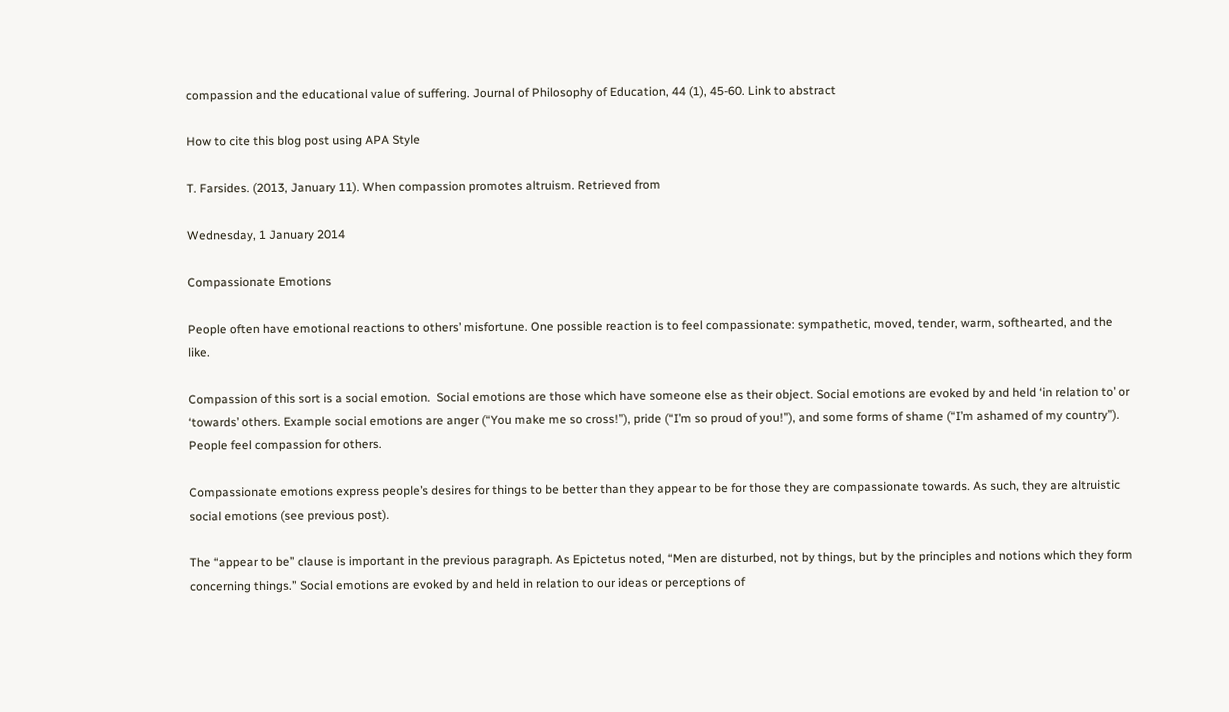compassion and the educational value of suffering. Journal of Philosophy of Education, 44 (1), 45-60. Link to abstract

How to cite this blog post using APA Style

T. Farsides. (2013, January 11). When compassion promotes altruism. Retrieved from

Wednesday, 1 January 2014

Compassionate Emotions

People often have emotional reactions to others’ misfortune. One possible reaction is to feel compassionate: sympathetic, moved, tender, warm, softhearted, and the like.

Compassion of this sort is a social emotion.  Social emotions are those which have someone else as their object. Social emotions are evoked by and held ‘in relation to’ or ‘towards’ others. Example social emotions are anger (“You make me so cross!”), pride (“I’m so proud of you!”), and some forms of shame (“I’m ashamed of my country”). People feel compassion for others.

Compassionate emotions express people’s desires for things to be better than they appear to be for those they are compassionate towards. As such, they are altruistic social emotions (see previous post).

The “appear to be” clause is important in the previous paragraph. As Epictetus noted, “Men are disturbed, not by things, but by the principles and notions which they form concerning things.” Social emotions are evoked by and held in relation to our ideas or perceptions of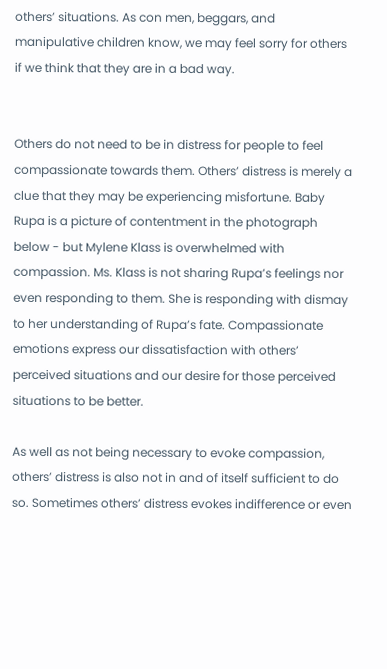others’ situations. As con men, beggars, and manipulative children know, we may feel sorry for others if we think that they are in a bad way.


Others do not need to be in distress for people to feel compassionate towards them. Others’ distress is merely a clue that they may be experiencing misfortune. Baby Rupa is a picture of contentment in the photograph below - but Mylene Klass is overwhelmed with compassion. Ms. Klass is not sharing Rupa’s feelings nor even responding to them. She is responding with dismay to her understanding of Rupa’s fate. Compassionate emotions express our dissatisfaction with others’ perceived situations and our desire for those perceived situations to be better.

As well as not being necessary to evoke compassion, others’ distress is also not in and of itself sufficient to do so. Sometimes others’ distress evokes indifference or even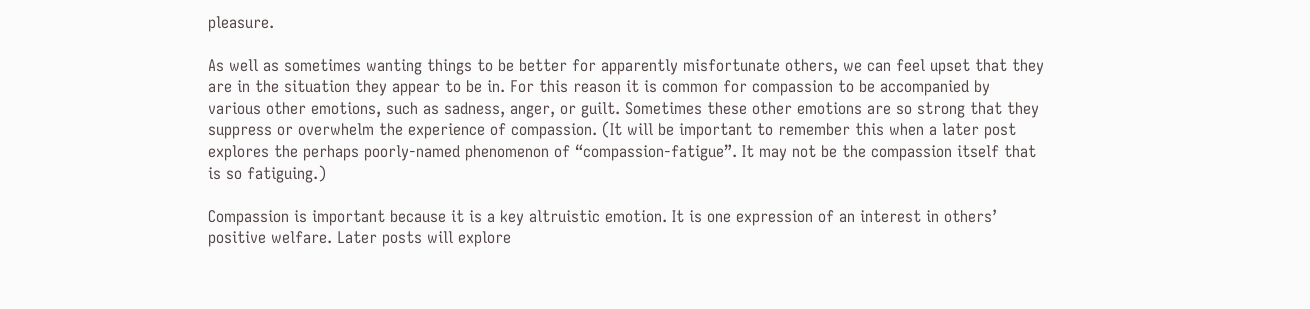pleasure.

As well as sometimes wanting things to be better for apparently misfortunate others, we can feel upset that they are in the situation they appear to be in. For this reason it is common for compassion to be accompanied by various other emotions, such as sadness, anger, or guilt. Sometimes these other emotions are so strong that they suppress or overwhelm the experience of compassion. (It will be important to remember this when a later post explores the perhaps poorly-named phenomenon of “compassion-fatigue”. It may not be the compassion itself that is so fatiguing.)

Compassion is important because it is a key altruistic emotion. It is one expression of an interest in others’ positive welfare. Later posts will explore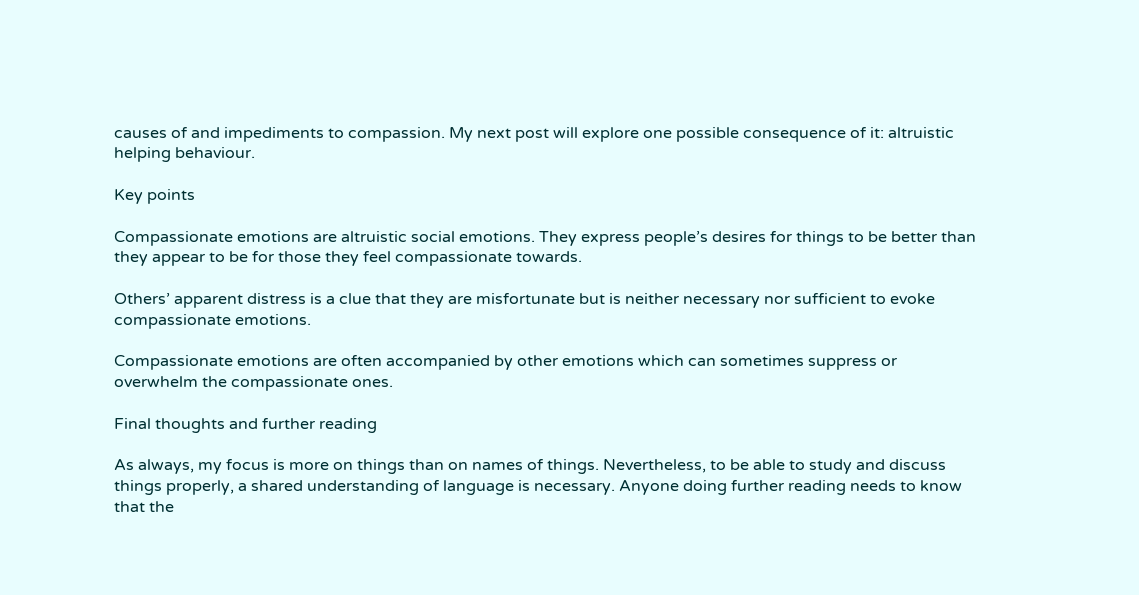causes of and impediments to compassion. My next post will explore one possible consequence of it: altruistic helping behaviour.

Key points

Compassionate emotions are altruistic social emotions. They express people’s desires for things to be better than they appear to be for those they feel compassionate towards.

Others’ apparent distress is a clue that they are misfortunate but is neither necessary nor sufficient to evoke compassionate emotions.

Compassionate emotions are often accompanied by other emotions which can sometimes suppress or overwhelm the compassionate ones.

Final thoughts and further reading

As always, my focus is more on things than on names of things. Nevertheless, to be able to study and discuss things properly, a shared understanding of language is necessary. Anyone doing further reading needs to know that the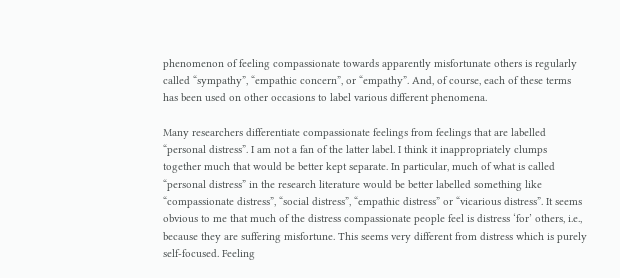phenomenon of feeling compassionate towards apparently misfortunate others is regularly called “sympathy”, “empathic concern”, or “empathy”. And, of course, each of these terms has been used on other occasions to label various different phenomena.

Many researchers differentiate compassionate feelings from feelings that are labelled “personal distress”. I am not a fan of the latter label. I think it inappropriately clumps together much that would be better kept separate. In particular, much of what is called “personal distress” in the research literature would be better labelled something like “compassionate distress”, “social distress”, “empathic distress” or “vicarious distress”. It seems obvious to me that much of the distress compassionate people feel is distress ‘for’ others, i.e., because they are suffering misfortune. This seems very different from distress which is purely self-focused. Feeling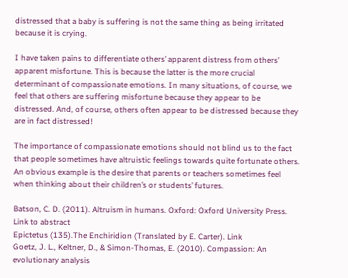distressed that a baby is suffering is not the same thing as being irritated because it is crying.

I have taken pains to differentiate others’ apparent distress from others’ apparent misfortune. This is because the latter is the more crucial determinant of compassionate emotions. In many situations, of course, we feel that others are suffering misfortune because they appear to be distressed. And, of course, others often appear to be distressed because they are in fact distressed!

The importance of compassionate emotions should not blind us to the fact that people sometimes have altruistic feelings towards quite fortunate others. An obvious example is the desire that parents or teachers sometimes feel when thinking about their children’s or students’ futures.

Batson, C. D. (2011). Altruism in humans. Oxford: Oxford University Press. Link to abstract
Epictetus (135).The Enchiridion (Translated by E. Carter). Link
Goetz, J. L., Keltner, D., & Simon-Thomas, E. (2010). Compassion: An evolutionary analysis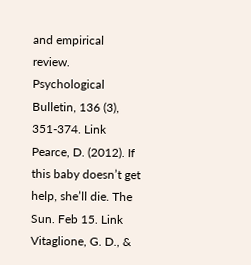and empirical review. Psychological Bulletin, 136 (3), 351-374. Link
Pearce, D. (2012). If this baby doesn’t get help, she’ll die. The Sun. Feb 15. Link
Vitaglione, G. D., &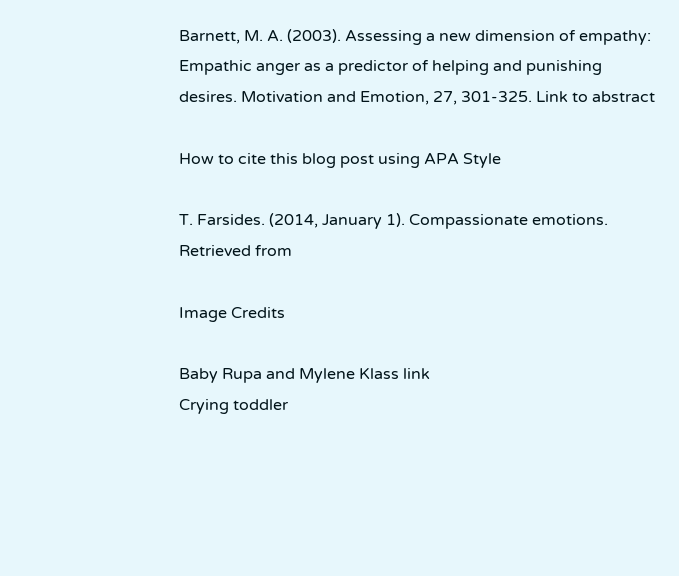Barnett, M. A. (2003). Assessing a new dimension of empathy: Empathic anger as a predictor of helping and punishing desires. Motivation and Emotion, 27, 301-325. Link to abstract

How to cite this blog post using APA Style

T. Farsides. (2014, January 1). Compassionate emotions. Retrieved from

Image Credits

Baby Rupa and Mylene Klass link
Crying toddler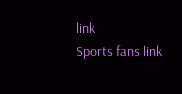link
Sports fans link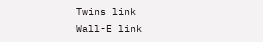Twins link
Wall-E link